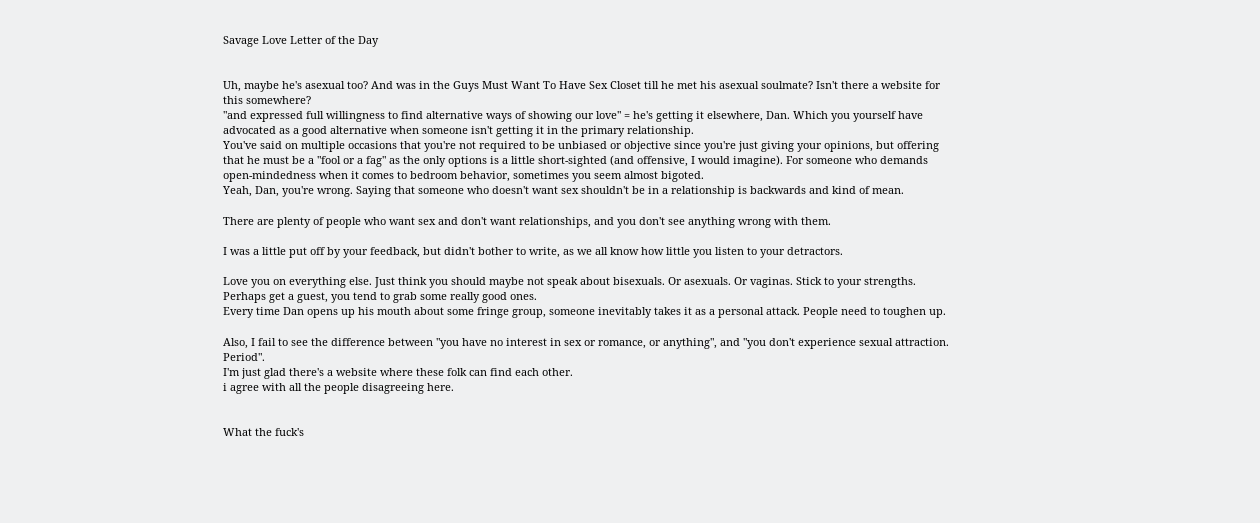Savage Love Letter of the Day


Uh, maybe he's asexual too? And was in the Guys Must Want To Have Sex Closet till he met his asexual soulmate? Isn't there a website for this somewhere?
"and expressed full willingness to find alternative ways of showing our love" = he's getting it elsewhere, Dan. Which you yourself have advocated as a good alternative when someone isn't getting it in the primary relationship.
You've said on multiple occasions that you're not required to be unbiased or objective since you're just giving your opinions, but offering that he must be a "fool or a fag" as the only options is a little short-sighted (and offensive, I would imagine). For someone who demands open-mindedness when it comes to bedroom behavior, sometimes you seem almost bigoted.
Yeah, Dan, you're wrong. Saying that someone who doesn't want sex shouldn't be in a relationship is backwards and kind of mean.

There are plenty of people who want sex and don't want relationships, and you don't see anything wrong with them.

I was a little put off by your feedback, but didn't bother to write, as we all know how little you listen to your detractors.

Love you on everything else. Just think you should maybe not speak about bisexuals. Or asexuals. Or vaginas. Stick to your strengths. Perhaps get a guest, you tend to grab some really good ones.
Every time Dan opens up his mouth about some fringe group, someone inevitably takes it as a personal attack. People need to toughen up.

Also, I fail to see the difference between "you have no interest in sex or romance, or anything", and "you don't experience sexual attraction. Period".
I'm just glad there's a website where these folk can find each other.
i agree with all the people disagreeing here.


What the fuck's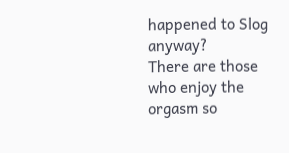happened to Slog anyway?
There are those who enjoy the orgasm so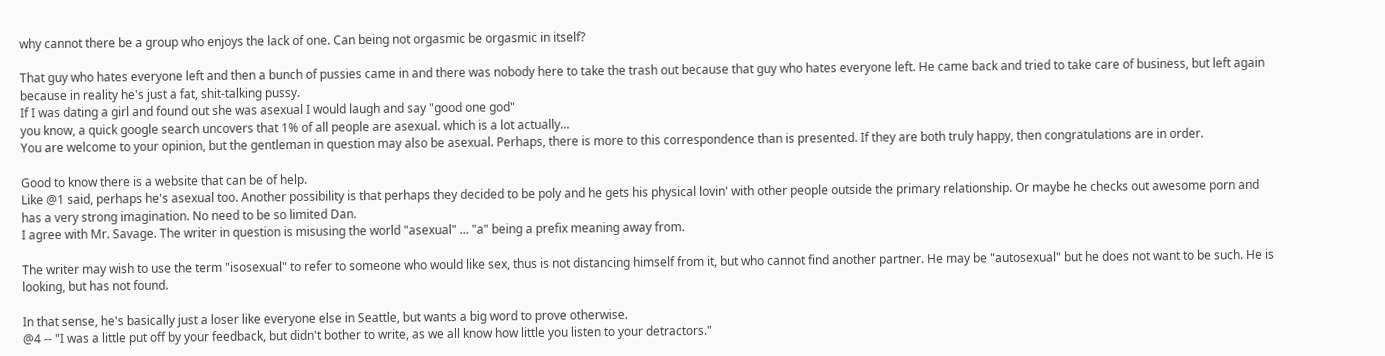why cannot there be a group who enjoys the lack of one. Can being not orgasmic be orgasmic in itself?

That guy who hates everyone left and then a bunch of pussies came in and there was nobody here to take the trash out because that guy who hates everyone left. He came back and tried to take care of business, but left again because in reality he's just a fat, shit-talking pussy.
If I was dating a girl and found out she was asexual I would laugh and say "good one god"
you know, a quick google search uncovers that 1% of all people are asexual. which is a lot actually...
You are welcome to your opinion, but the gentleman in question may also be asexual. Perhaps, there is more to this correspondence than is presented. If they are both truly happy, then congratulations are in order.

Good to know there is a website that can be of help.
Like @1 said, perhaps he's asexual too. Another possibility is that perhaps they decided to be poly and he gets his physical lovin' with other people outside the primary relationship. Or maybe he checks out awesome porn and has a very strong imagination. No need to be so limited Dan.
I agree with Mr. Savage. The writer in question is misusing the world "asexual" ... "a" being a prefix meaning away from.

The writer may wish to use the term "isosexual" to refer to someone who would like sex, thus is not distancing himself from it, but who cannot find another partner. He may be "autosexual" but he does not want to be such. He is looking, but has not found.

In that sense, he's basically just a loser like everyone else in Seattle, but wants a big word to prove otherwise.
@4 -- "I was a little put off by your feedback, but didn't bother to write, as we all know how little you listen to your detractors."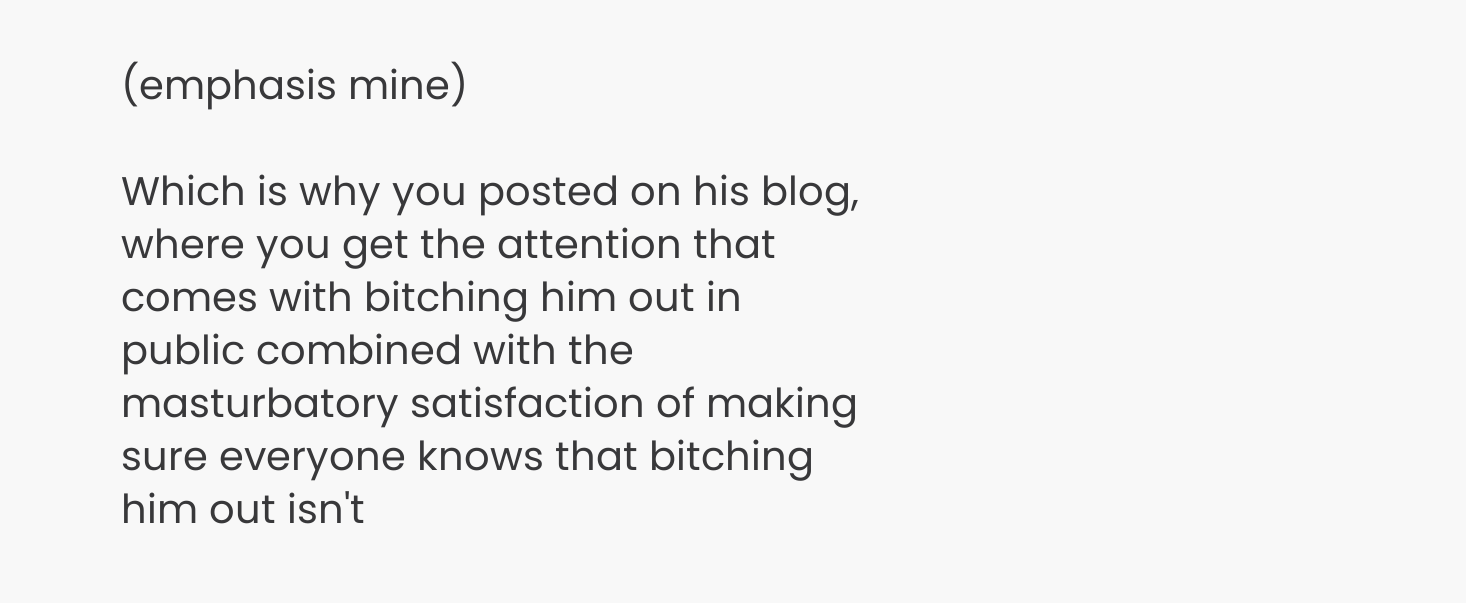(emphasis mine)

Which is why you posted on his blog, where you get the attention that comes with bitching him out in public combined with the masturbatory satisfaction of making sure everyone knows that bitching him out isn't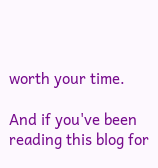worth your time.

And if you've been reading this blog for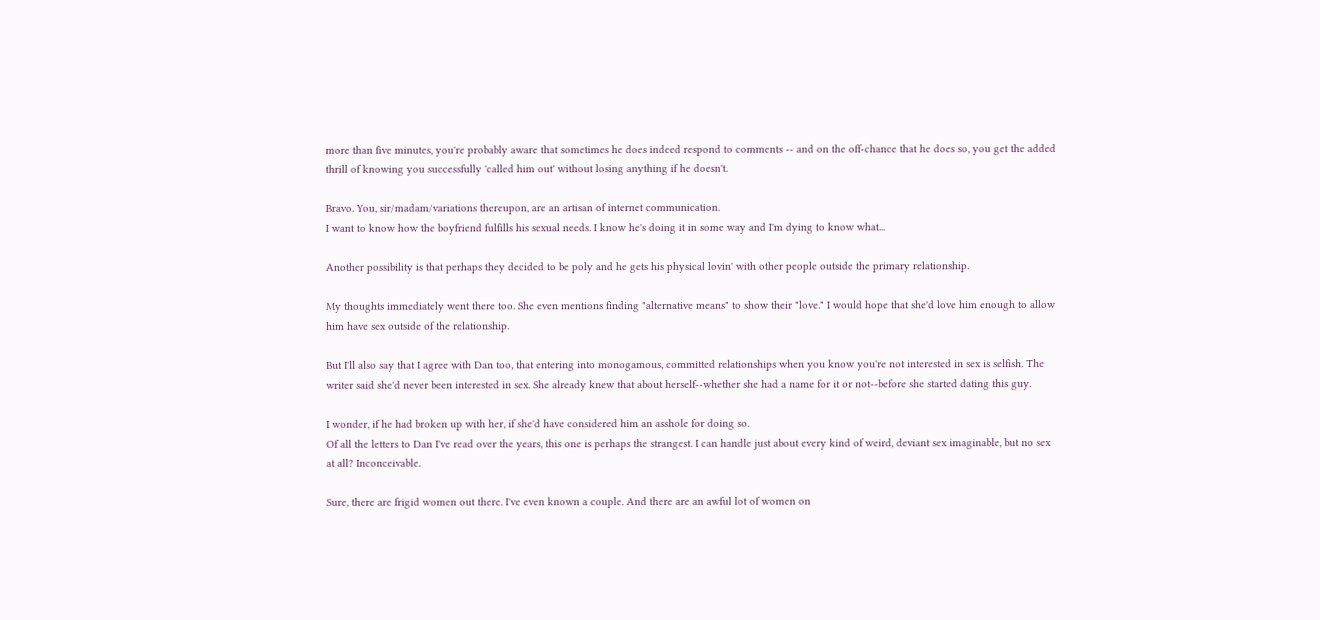more than five minutes, you're probably aware that sometimes he does indeed respond to comments -- and on the off-chance that he does so, you get the added thrill of knowing you successfully 'called him out' without losing anything if he doesn't.

Bravo. You, sir/madam/variations thereupon, are an artisan of internet communication.
I want to know how the boyfriend fulfills his sexual needs. I know he's doing it in some way and I'm dying to know what...

Another possibility is that perhaps they decided to be poly and he gets his physical lovin' with other people outside the primary relationship.

My thoughts immediately went there too. She even mentions finding "alternative means" to show their "love." I would hope that she'd love him enough to allow him have sex outside of the relationship.

But I'll also say that I agree with Dan too, that entering into monogamous, committed relationships when you know you're not interested in sex is selfish. The writer said she'd never been interested in sex. She already knew that about herself--whether she had a name for it or not--before she started dating this guy.

I wonder, if he had broken up with her, if she'd have considered him an asshole for doing so.
Of all the letters to Dan I've read over the years, this one is perhaps the strangest. I can handle just about every kind of weird, deviant sex imaginable, but no sex at all? Inconceivable.

Sure, there are frigid women out there. I've even known a couple. And there are an awful lot of women on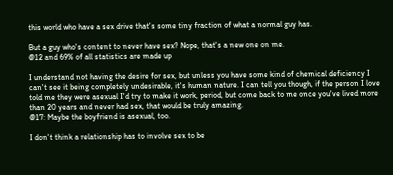this world who have a sex drive that's some tiny fraction of what a normal guy has.

But a guy who's content to never have sex? Nope, that's a new one on me.
@12 and 69% of all statistics are made up

I understand not having the desire for sex, but unless you have some kind of chemical deficiency I can't see it being completely undesirable, it's human nature. I can tell you though, if the person I love told me they were asexual I'd try to make it work, period, but come back to me once you've lived more than 20 years and never had sex, that would be truly amazing.
@17: Maybe the boyfriend is asexual, too.

I don't think a relationship has to involve sex to be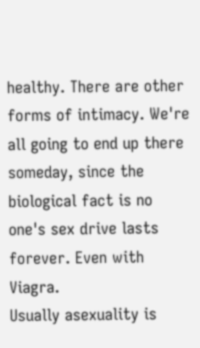healthy. There are other forms of intimacy. We're all going to end up there someday, since the biological fact is no one's sex drive lasts forever. Even with Viagra.
Usually asexuality is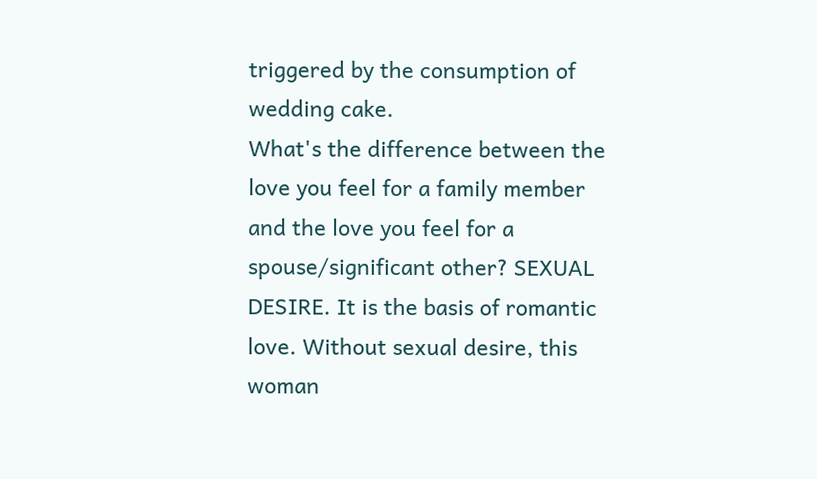triggered by the consumption of wedding cake.
What's the difference between the love you feel for a family member and the love you feel for a spouse/significant other? SEXUAL DESIRE. It is the basis of romantic love. Without sexual desire, this woman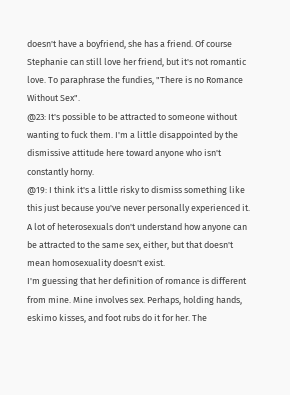doesn't have a boyfriend, she has a friend. Of course Stephanie can still love her friend, but it's not romantic love. To paraphrase the fundies, "There is no Romance Without Sex".
@23: It's possible to be attracted to someone without wanting to fuck them. I'm a little disappointed by the dismissive attitude here toward anyone who isn't constantly horny.
@19: I think it's a little risky to dismiss something like this just because you've never personally experienced it. A lot of heterosexuals don't understand how anyone can be attracted to the same sex, either, but that doesn't mean homosexuality doesn't exist.
I'm guessing that her definition of romance is different from mine. Mine involves sex. Perhaps, holding hands, eskimo kisses, and foot rubs do it for her. The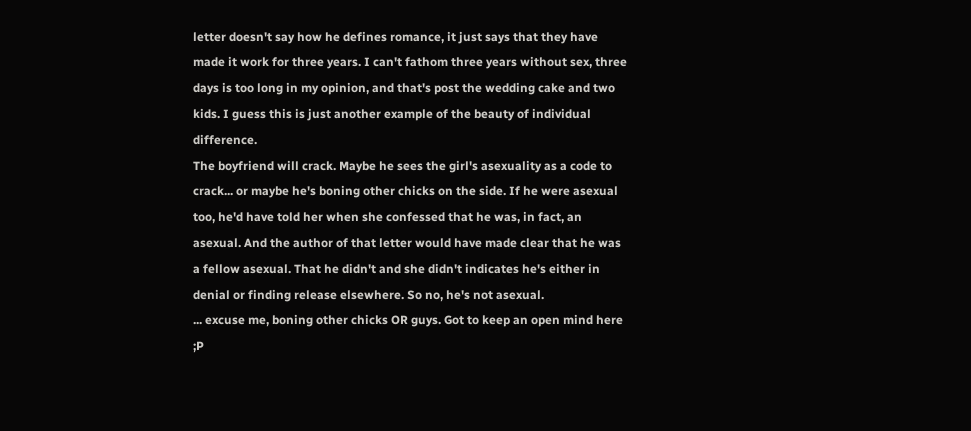letter doesn't say how he defines romance, it just says that they have made it work for three years. I can't fathom three years without sex, three days is too long in my opinion, and that's post the wedding cake and two kids. I guess this is just another example of the beauty of individual difference.
The boyfriend will crack. Maybe he sees the girl's asexuality as a code to crack... or maybe he's boning other chicks on the side. If he were asexual too, he'd have told her when she confessed that he was, in fact, an asexual. And the author of that letter would have made clear that he was a fellow asexual. That he didn't and she didn't indicates he's either in denial or finding release elsewhere. So no, he's not asexual.
... excuse me, boning other chicks OR guys. Got to keep an open mind here ;P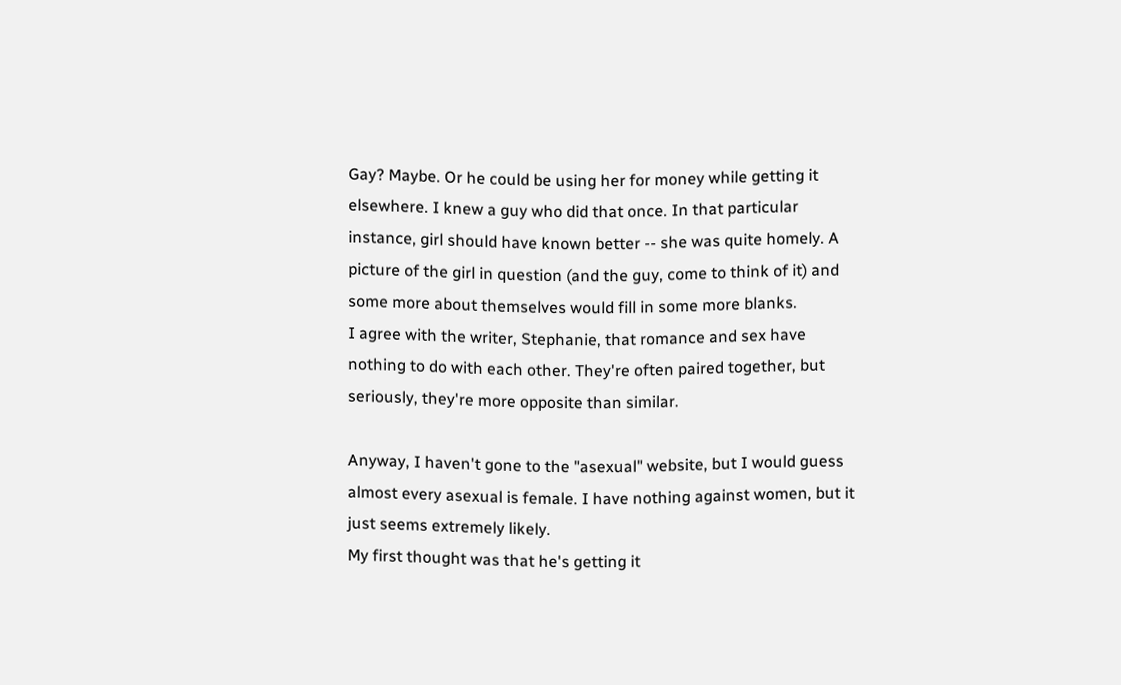Gay? Maybe. Or he could be using her for money while getting it elsewhere. I knew a guy who did that once. In that particular instance, girl should have known better -- she was quite homely. A picture of the girl in question (and the guy, come to think of it) and some more about themselves would fill in some more blanks.
I agree with the writer, Stephanie, that romance and sex have nothing to do with each other. They're often paired together, but seriously, they're more opposite than similar.

Anyway, I haven't gone to the "asexual" website, but I would guess almost every asexual is female. I have nothing against women, but it just seems extremely likely.
My first thought was that he's getting it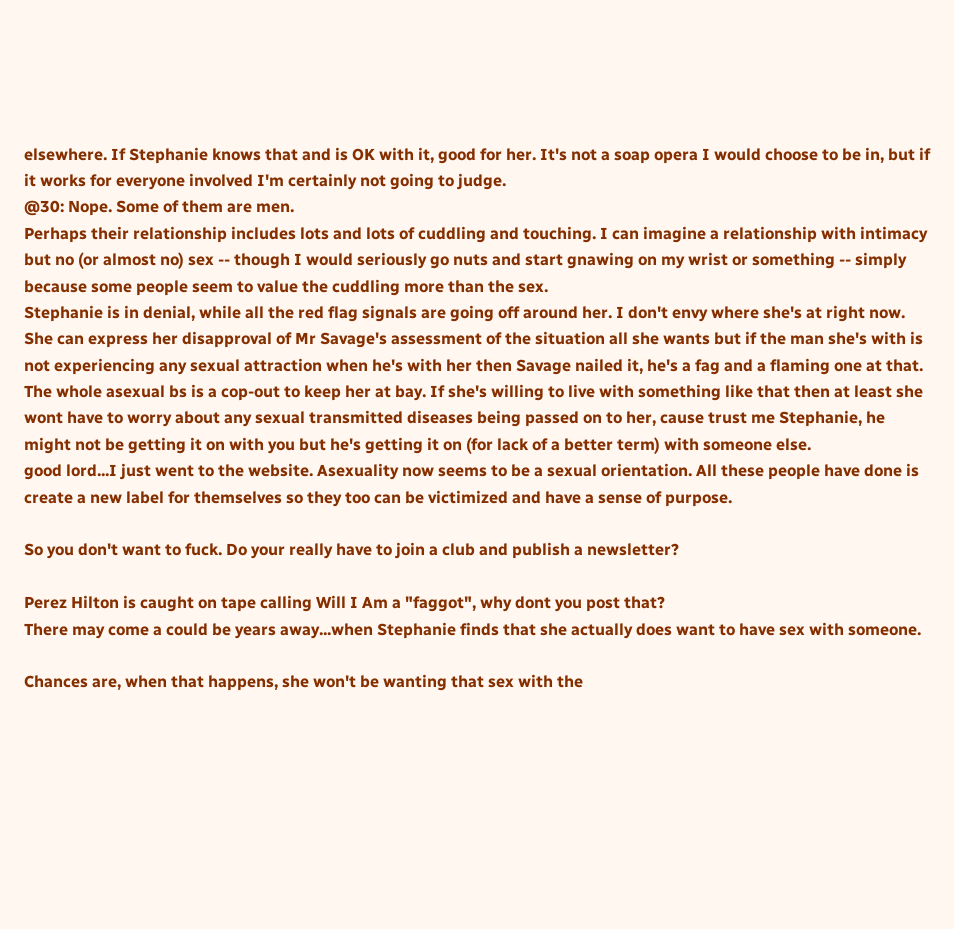elsewhere. If Stephanie knows that and is OK with it, good for her. It's not a soap opera I would choose to be in, but if it works for everyone involved I'm certainly not going to judge.
@30: Nope. Some of them are men.
Perhaps their relationship includes lots and lots of cuddling and touching. I can imagine a relationship with intimacy but no (or almost no) sex -- though I would seriously go nuts and start gnawing on my wrist or something -- simply because some people seem to value the cuddling more than the sex.
Stephanie is in denial, while all the red flag signals are going off around her. I don't envy where she's at right now. She can express her disapproval of Mr Savage's assessment of the situation all she wants but if the man she's with is not experiencing any sexual attraction when he's with her then Savage nailed it, he's a fag and a flaming one at that. The whole asexual bs is a cop-out to keep her at bay. If she's willing to live with something like that then at least she wont have to worry about any sexual transmitted diseases being passed on to her, cause trust me Stephanie, he might not be getting it on with you but he's getting it on (for lack of a better term) with someone else.
good lord...I just went to the website. Asexuality now seems to be a sexual orientation. All these people have done is create a new label for themselves so they too can be victimized and have a sense of purpose.

So you don't want to fuck. Do your really have to join a club and publish a newsletter?

Perez Hilton is caught on tape calling Will I Am a "faggot", why dont you post that?
There may come a could be years away...when Stephanie finds that she actually does want to have sex with someone.

Chances are, when that happens, she won't be wanting that sex with the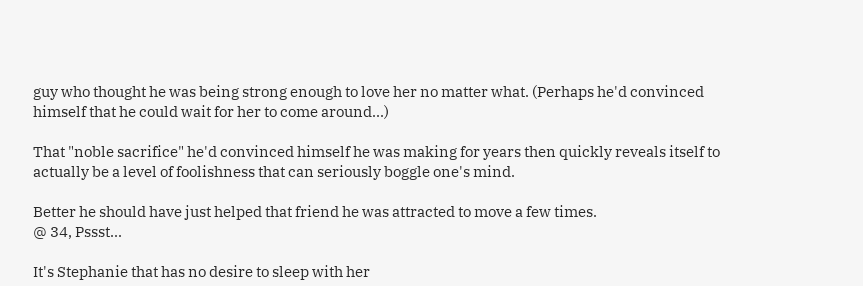guy who thought he was being strong enough to love her no matter what. (Perhaps he'd convinced himself that he could wait for her to come around...)

That "noble sacrifice" he'd convinced himself he was making for years then quickly reveals itself to actually be a level of foolishness that can seriously boggle one's mind.

Better he should have just helped that friend he was attracted to move a few times.
@ 34, Pssst...

It's Stephanie that has no desire to sleep with her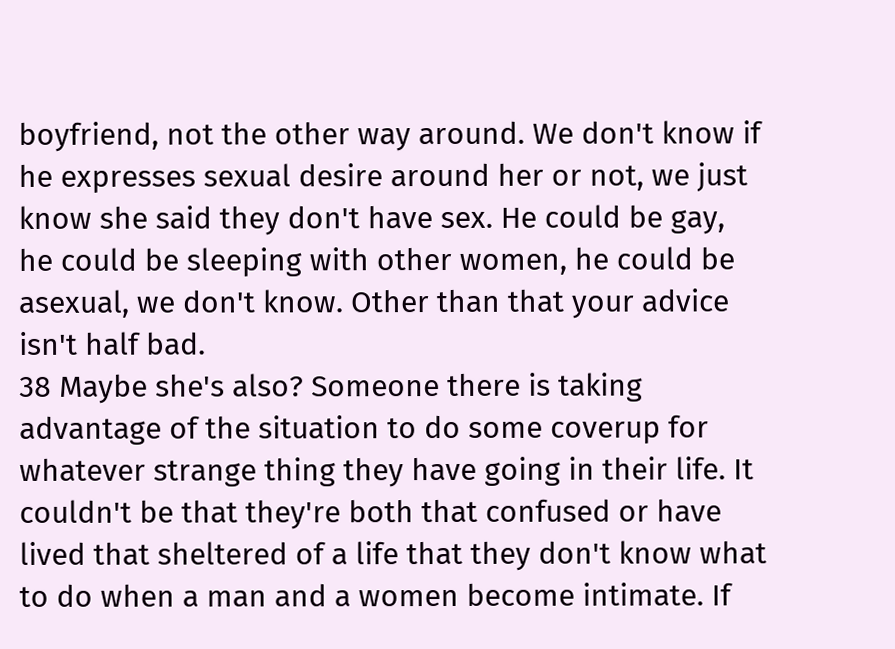boyfriend, not the other way around. We don't know if he expresses sexual desire around her or not, we just know she said they don't have sex. He could be gay, he could be sleeping with other women, he could be asexual, we don't know. Other than that your advice isn't half bad.
38 Maybe she's also? Someone there is taking advantage of the situation to do some coverup for whatever strange thing they have going in their life. It couldn't be that they're both that confused or have lived that sheltered of a life that they don't know what to do when a man and a women become intimate. If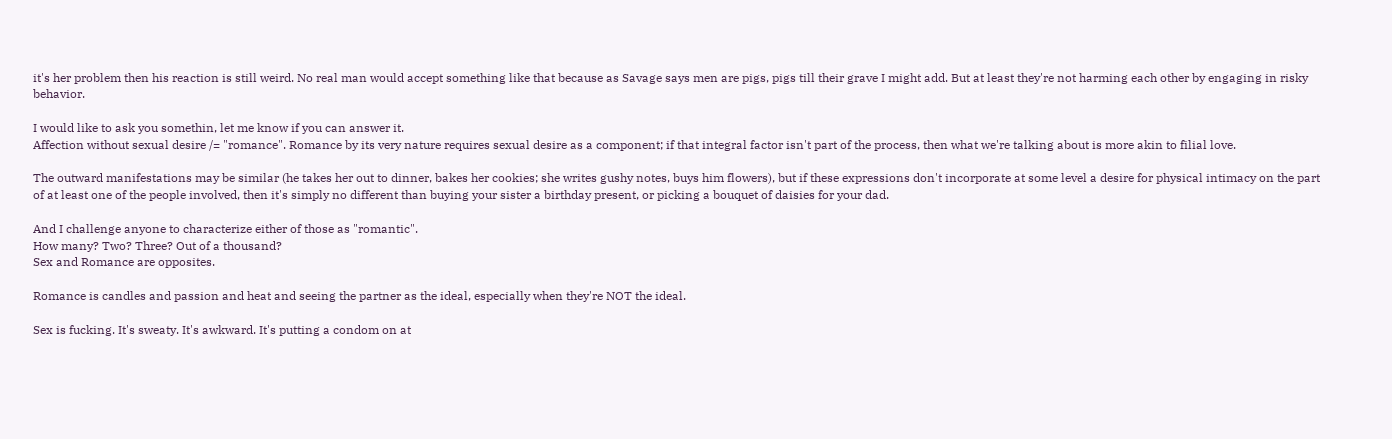it's her problem then his reaction is still weird. No real man would accept something like that because as Savage says men are pigs, pigs till their grave I might add. But at least they're not harming each other by engaging in risky behavior.

I would like to ask you somethin, let me know if you can answer it.
Affection without sexual desire /= "romance". Romance by its very nature requires sexual desire as a component; if that integral factor isn't part of the process, then what we're talking about is more akin to filial love.

The outward manifestations may be similar (he takes her out to dinner, bakes her cookies; she writes gushy notes, buys him flowers), but if these expressions don't incorporate at some level a desire for physical intimacy on the part of at least one of the people involved, then it's simply no different than buying your sister a birthday present, or picking a bouquet of daisies for your dad.

And I challenge anyone to characterize either of those as "romantic".
How many? Two? Three? Out of a thousand?
Sex and Romance are opposites.

Romance is candles and passion and heat and seeing the partner as the ideal, especially when they're NOT the ideal.

Sex is fucking. It's sweaty. It's awkward. It's putting a condom on at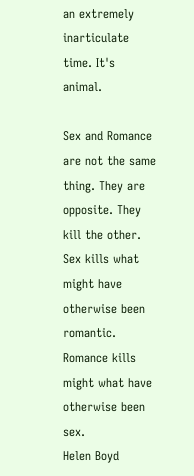an extremely inarticulate time. It's animal.

Sex and Romance are not the same thing. They are opposite. They kill the other. Sex kills what might have otherwise been romantic. Romance kills might what have otherwise been sex.
Helen Boyd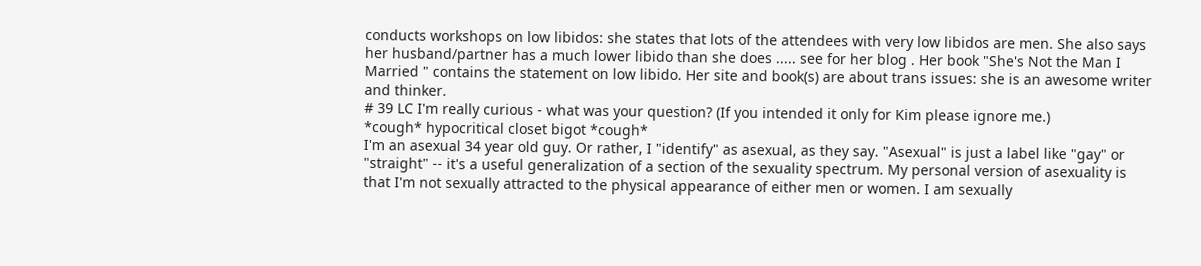conducts workshops on low libidos: she states that lots of the attendees with very low libidos are men. She also says her husband/partner has a much lower libido than she does ..... see for her blog . Her book "She's Not the Man I Married " contains the statement on low libido. Her site and book(s) are about trans issues: she is an awesome writer and thinker.
# 39 LC I'm really curious - what was your question? (If you intended it only for Kim please ignore me.)
*cough* hypocritical closet bigot *cough*
I'm an asexual 34 year old guy. Or rather, I "identify" as asexual, as they say. "Asexual" is just a label like "gay" or "straight" -- it's a useful generalization of a section of the sexuality spectrum. My personal version of asexuality is that I'm not sexually attracted to the physical appearance of either men or women. I am sexually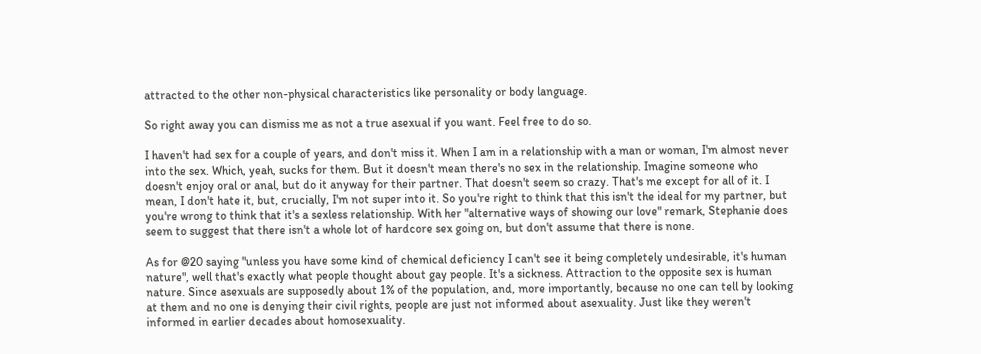attracted to the other non-physical characteristics like personality or body language.

So right away you can dismiss me as not a true asexual if you want. Feel free to do so.

I haven't had sex for a couple of years, and don't miss it. When I am in a relationship with a man or woman, I'm almost never into the sex. Which, yeah, sucks for them. But it doesn't mean there's no sex in the relationship. Imagine someone who doesn't enjoy oral or anal, but do it anyway for their partner. That doesn't seem so crazy. That's me except for all of it. I mean, I don't hate it, but, crucially, I'm not super into it. So you're right to think that this isn't the ideal for my partner, but you're wrong to think that it's a sexless relationship. With her "alternative ways of showing our love" remark, Stephanie does seem to suggest that there isn't a whole lot of hardcore sex going on, but don't assume that there is none.

As for @20 saying "unless you have some kind of chemical deficiency I can't see it being completely undesirable, it's human nature", well that's exactly what people thought about gay people. It's a sickness. Attraction to the opposite sex is human nature. Since asexuals are supposedly about 1% of the population, and, more importantly, because no one can tell by looking at them and no one is denying their civil rights, people are just not informed about asexuality. Just like they weren't informed in earlier decades about homosexuality.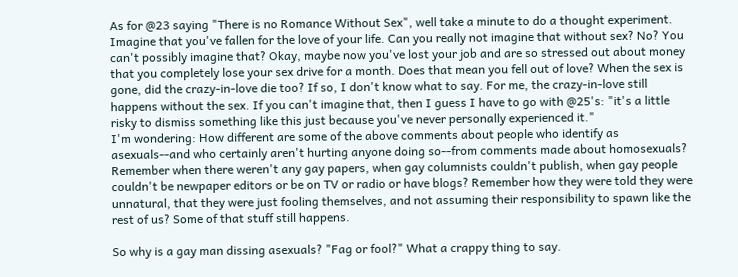As for @23 saying "There is no Romance Without Sex", well take a minute to do a thought experiment. Imagine that you've fallen for the love of your life. Can you really not imagine that without sex? No? You can't possibly imagine that? Okay, maybe now you've lost your job and are so stressed out about money that you completely lose your sex drive for a month. Does that mean you fell out of love? When the sex is gone, did the crazy-in-love die too? If so, I don't know what to say. For me, the crazy-in-love still happens without the sex. If you can't imagine that, then I guess I have to go with @25's: "it's a little risky to dismiss something like this just because you've never personally experienced it."
I'm wondering: How different are some of the above comments about people who identify as asexuals--and who certainly aren't hurting anyone doing so--from comments made about homosexuals? Remember when there weren't any gay papers, when gay columnists couldn't publish, when gay people couldn't be newpaper editors or be on TV or radio or have blogs? Remember how they were told they were unnatural, that they were just fooling themselves, and not assuming their responsibility to spawn like the rest of us? Some of that stuff still happens.

So why is a gay man dissing asexuals? "Fag or fool?" What a crappy thing to say.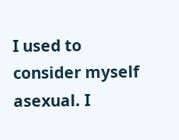I used to consider myself asexual. I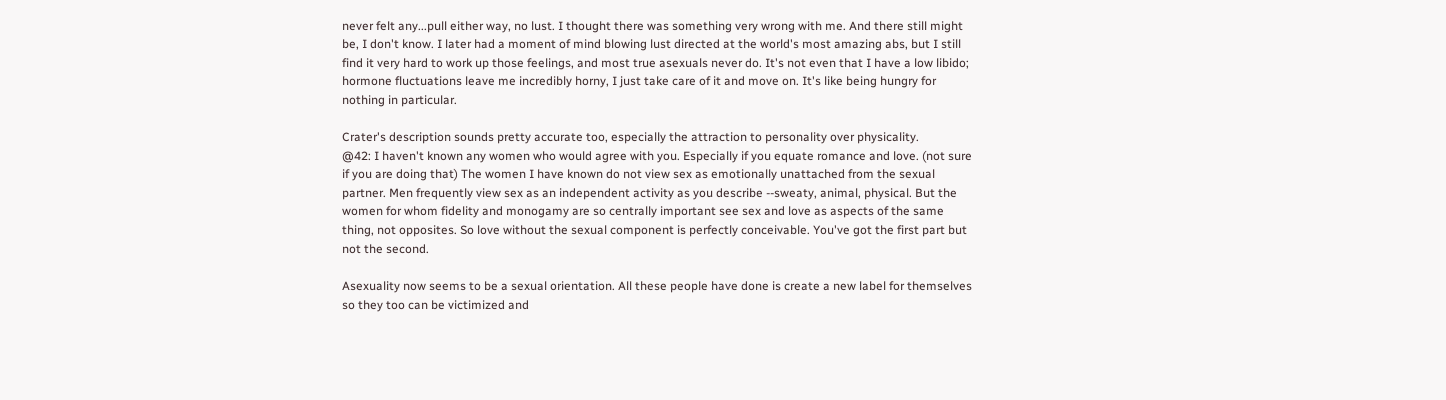never felt any...pull either way, no lust. I thought there was something very wrong with me. And there still might be, I don't know. I later had a moment of mind blowing lust directed at the world's most amazing abs, but I still find it very hard to work up those feelings, and most true asexuals never do. It's not even that I have a low libido; hormone fluctuations leave me incredibly horny, I just take care of it and move on. It's like being hungry for nothing in particular.

Crater's description sounds pretty accurate too, especially the attraction to personality over physicality.
@42: I haven't known any women who would agree with you. Especially if you equate romance and love. (not sure if you are doing that) The women I have known do not view sex as emotionally unattached from the sexual partner. Men frequently view sex as an independent activity as you describe --sweaty, animal, physical. But the women for whom fidelity and monogamy are so centrally important see sex and love as aspects of the same thing, not opposites. So love without the sexual component is perfectly conceivable. You've got the first part but not the second.

Asexuality now seems to be a sexual orientation. All these people have done is create a new label for themselves so they too can be victimized and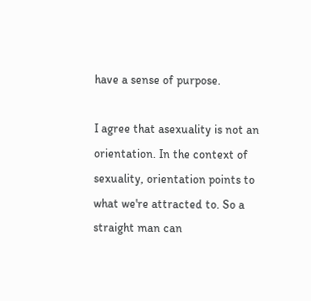have a sense of purpose.

I agree that asexuality is not an orientation. In the context of sexuality, orientation points to what we're attracted to. So a straight man can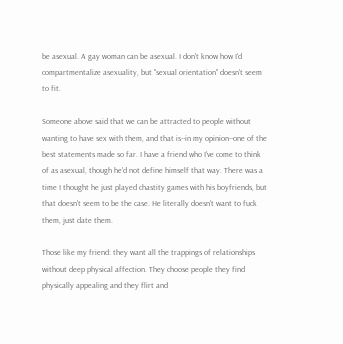be asexual. A gay woman can be asexual. I don't know how I'd compartmentalize asexuality, but "sexual orientation" doesn't seem to fit.

Someone above said that we can be attracted to people without wanting to have sex with them, and that is--in my opinion--one of the best statements made so far. I have a friend who I've come to think of as asexual, though he'd not define himself that way. There was a time I thought he just played chastity games with his boyfriends, but that doesn't seem to be the case. He literally doesn't want to fuck them, just date them.

Those like my friend: they want all the trappings of relationships without deep physical affection. They choose people they find physically appealing and they flirt and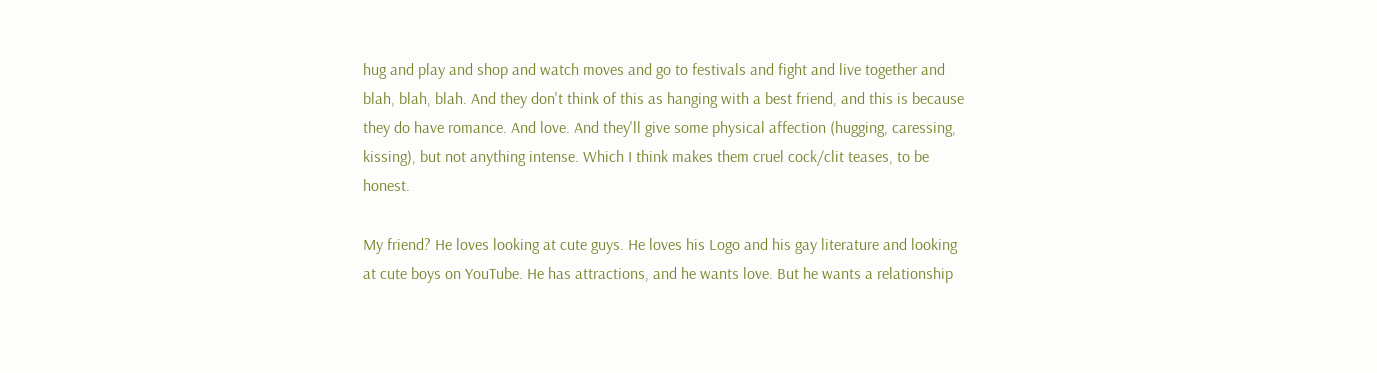hug and play and shop and watch moves and go to festivals and fight and live together and blah, blah, blah. And they don't think of this as hanging with a best friend, and this is because they do have romance. And love. And they'll give some physical affection (hugging, caressing, kissing), but not anything intense. Which I think makes them cruel cock/clit teases, to be honest.

My friend? He loves looking at cute guys. He loves his Logo and his gay literature and looking at cute boys on YouTube. He has attractions, and he wants love. But he wants a relationship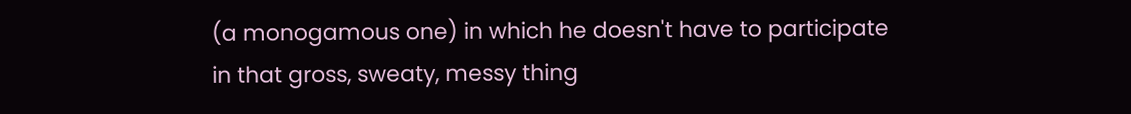(a monogamous one) in which he doesn't have to participate in that gross, sweaty, messy thing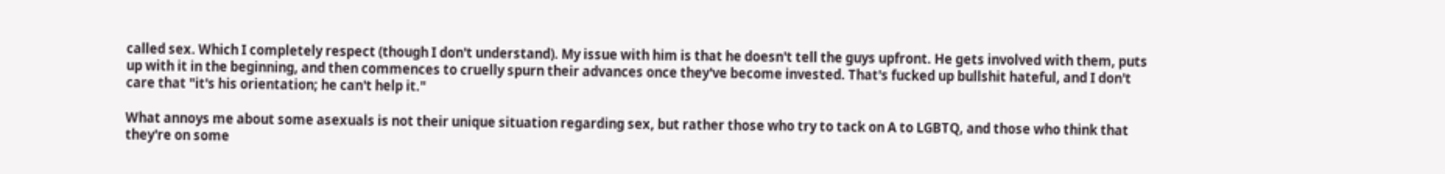called sex. Which I completely respect (though I don't understand). My issue with him is that he doesn't tell the guys upfront. He gets involved with them, puts up with it in the beginning, and then commences to cruelly spurn their advances once they've become invested. That's fucked up bullshit hateful, and I don't care that "it's his orientation; he can't help it."

What annoys me about some asexuals is not their unique situation regarding sex, but rather those who try to tack on A to LGBTQ, and those who think that they're on some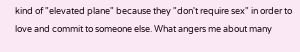kind of "elevated plane" because they "don't require sex" in order to love and commit to someone else. What angers me about many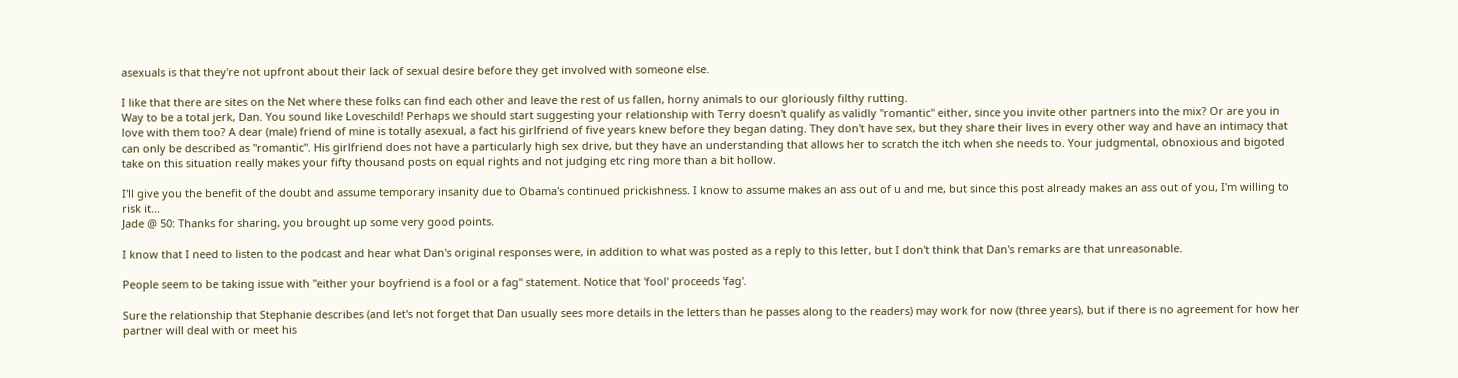asexuals is that they're not upfront about their lack of sexual desire before they get involved with someone else.

I like that there are sites on the Net where these folks can find each other and leave the rest of us fallen, horny animals to our gloriously filthy rutting.
Way to be a total jerk, Dan. You sound like Loveschild! Perhaps we should start suggesting your relationship with Terry doesn't qualify as validly "romantic" either, since you invite other partners into the mix? Or are you in love with them too? A dear (male) friend of mine is totally asexual, a fact his girlfriend of five years knew before they began dating. They don't have sex, but they share their lives in every other way and have an intimacy that can only be described as "romantic". His girlfriend does not have a particularly high sex drive, but they have an understanding that allows her to scratch the itch when she needs to. Your judgmental, obnoxious and bigoted take on this situation really makes your fifty thousand posts on equal rights and not judging etc ring more than a bit hollow.

I'll give you the benefit of the doubt and assume temporary insanity due to Obama's continued prickishness. I know to assume makes an ass out of u and me, but since this post already makes an ass out of you, I'm willing to risk it...
Jade @ 50: Thanks for sharing, you brought up some very good points.

I know that I need to listen to the podcast and hear what Dan's original responses were, in addition to what was posted as a reply to this letter, but I don't think that Dan's remarks are that unreasonable.

People seem to be taking issue with "either your boyfriend is a fool or a fag" statement. Notice that 'fool' proceeds 'fag'.

Sure the relationship that Stephanie describes (and let's not forget that Dan usually sees more details in the letters than he passes along to the readers) may work for now (three years), but if there is no agreement for how her partner will deal with or meet his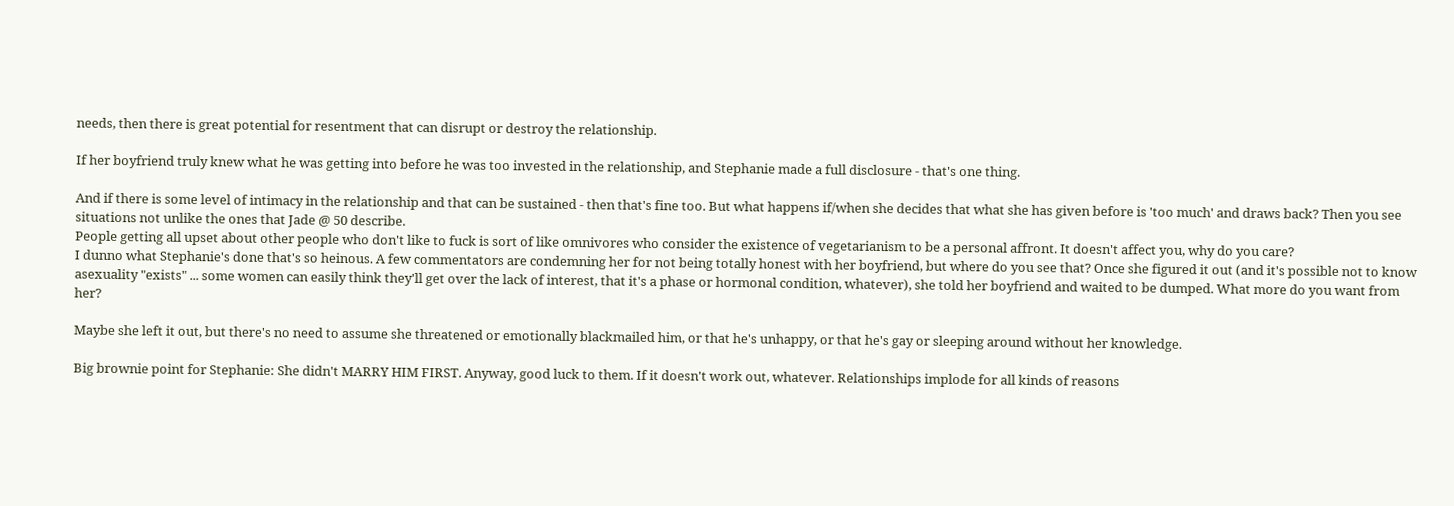needs, then there is great potential for resentment that can disrupt or destroy the relationship.

If her boyfriend truly knew what he was getting into before he was too invested in the relationship, and Stephanie made a full disclosure - that's one thing.

And if there is some level of intimacy in the relationship and that can be sustained - then that's fine too. But what happens if/when she decides that what she has given before is 'too much' and draws back? Then you see situations not unlike the ones that Jade @ 50 describe.
People getting all upset about other people who don't like to fuck is sort of like omnivores who consider the existence of vegetarianism to be a personal affront. It doesn't affect you, why do you care?
I dunno what Stephanie's done that's so heinous. A few commentators are condemning her for not being totally honest with her boyfriend, but where do you see that? Once she figured it out (and it's possible not to know asexuality "exists" ... some women can easily think they'll get over the lack of interest, that it's a phase or hormonal condition, whatever), she told her boyfriend and waited to be dumped. What more do you want from her?

Maybe she left it out, but there's no need to assume she threatened or emotionally blackmailed him, or that he's unhappy, or that he's gay or sleeping around without her knowledge.

Big brownie point for Stephanie: She didn't MARRY HIM FIRST. Anyway, good luck to them. If it doesn't work out, whatever. Relationships implode for all kinds of reasons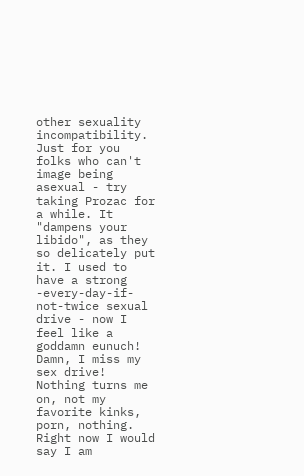other sexuality incompatibility.
Just for you folks who can't image being asexual - try taking Prozac for a while. It "dampens your libido", as they so delicately put it. I used to have a strong -every-day-if-not-twice sexual drive - now I feel like a goddamn eunuch! Damn, I miss my sex drive! Nothing turns me on, not my favorite kinks, porn, nothing. Right now I would say I am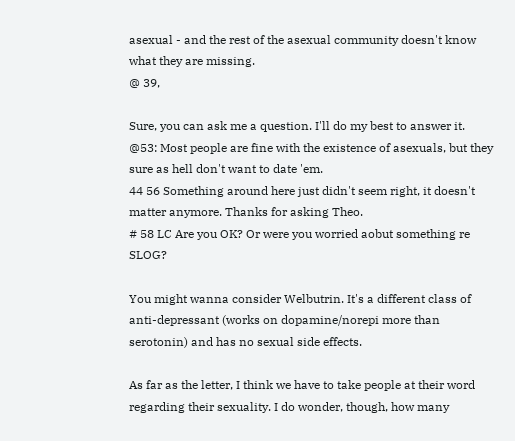asexual - and the rest of the asexual community doesn't know what they are missing.
@ 39,

Sure, you can ask me a question. I'll do my best to answer it.
@53: Most people are fine with the existence of asexuals, but they sure as hell don't want to date 'em.
44 56 Something around here just didn't seem right, it doesn't matter anymore. Thanks for asking Theo.
# 58 LC Are you OK? Or were you worried aobut something re SLOG?

You might wanna consider Welbutrin. It's a different class of anti-depressant (works on dopamine/norepi more than serotonin) and has no sexual side effects.

As far as the letter, I think we have to take people at their word regarding their sexuality. I do wonder, though, how many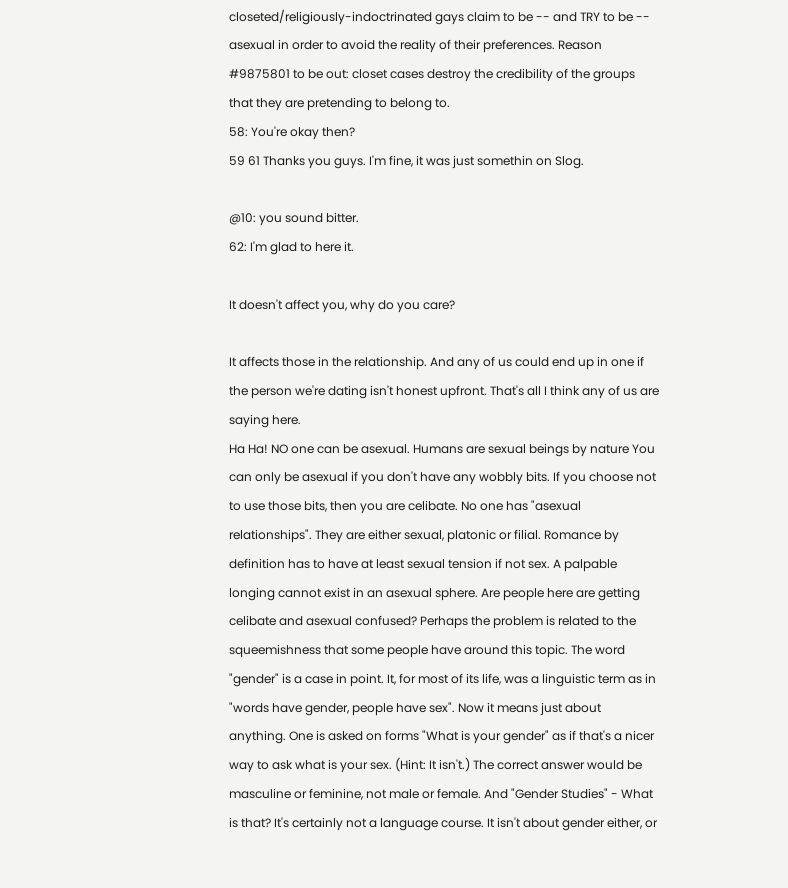closeted/religiously-indoctrinated gays claim to be -- and TRY to be -- asexual in order to avoid the reality of their preferences. Reason #9875801 to be out: closet cases destroy the credibility of the groups that they are pretending to belong to.
58: You're okay then?
59 61 Thanks you guys. I'm fine, it was just somethin on Slog.

@10: you sound bitter.
62: I'm glad to here it.

It doesn't affect you, why do you care?

It affects those in the relationship. And any of us could end up in one if the person we're dating isn't honest upfront. That's all I think any of us are saying here.
Ha Ha! NO one can be asexual. Humans are sexual beings by nature You can only be asexual if you don't have any wobbly bits. If you choose not to use those bits, then you are celibate. No one has "asexual relationships". They are either sexual, platonic or filial. Romance by definition has to have at least sexual tension if not sex. A palpable longing cannot exist in an asexual sphere. Are people here are getting celibate and asexual confused? Perhaps the problem is related to the squeemishness that some people have around this topic. The word "gender" is a case in point. It, for most of its life, was a linguistic term as in "words have gender, people have sex". Now it means just about anything. One is asked on forms "What is your gender" as if that's a nicer way to ask what is your sex. (Hint: It isn't.) The correct answer would be masculine or feminine, not male or female. And "Gender Studies" - What is that? It's certainly not a language course. It isn't about gender either, or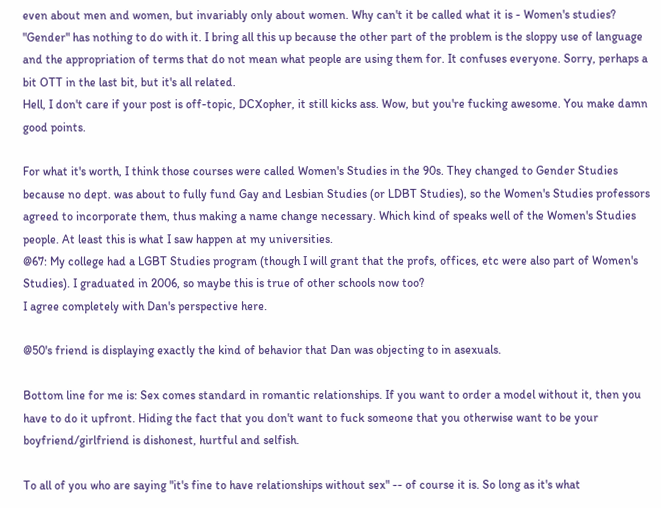even about men and women, but invariably only about women. Why can't it be called what it is - Women's studies? "Gender" has nothing to do with it. I bring all this up because the other part of the problem is the sloppy use of language and the appropriation of terms that do not mean what people are using them for. It confuses everyone. Sorry, perhaps a bit OTT in the last bit, but it's all related.
Hell, I don't care if your post is off-topic, DCXopher, it still kicks ass. Wow, but you're fucking awesome. You make damn good points.

For what it's worth, I think those courses were called Women's Studies in the 90s. They changed to Gender Studies because no dept. was about to fully fund Gay and Lesbian Studies (or LDBT Studies), so the Women's Studies professors agreed to incorporate them, thus making a name change necessary. Which kind of speaks well of the Women's Studies people. At least this is what I saw happen at my universities.
@67: My college had a LGBT Studies program (though I will grant that the profs, offices, etc were also part of Women's Studies). I graduated in 2006, so maybe this is true of other schools now too?
I agree completely with Dan's perspective here.

@50's friend is displaying exactly the kind of behavior that Dan was objecting to in asexuals.

Bottom line for me is: Sex comes standard in romantic relationships. If you want to order a model without it, then you have to do it upfront. Hiding the fact that you don't want to fuck someone that you otherwise want to be your boyfriend/girlfriend is dishonest, hurtful and selfish.

To all of you who are saying "it's fine to have relationships without sex" -- of course it is. So long as it's what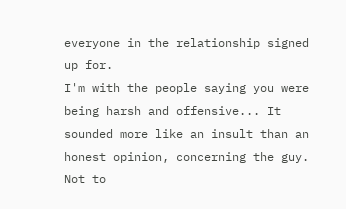everyone in the relationship signed up for.
I'm with the people saying you were being harsh and offensive... It sounded more like an insult than an honest opinion, concerning the guy. Not to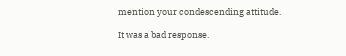mention your condescending attitude.

It was a bad response.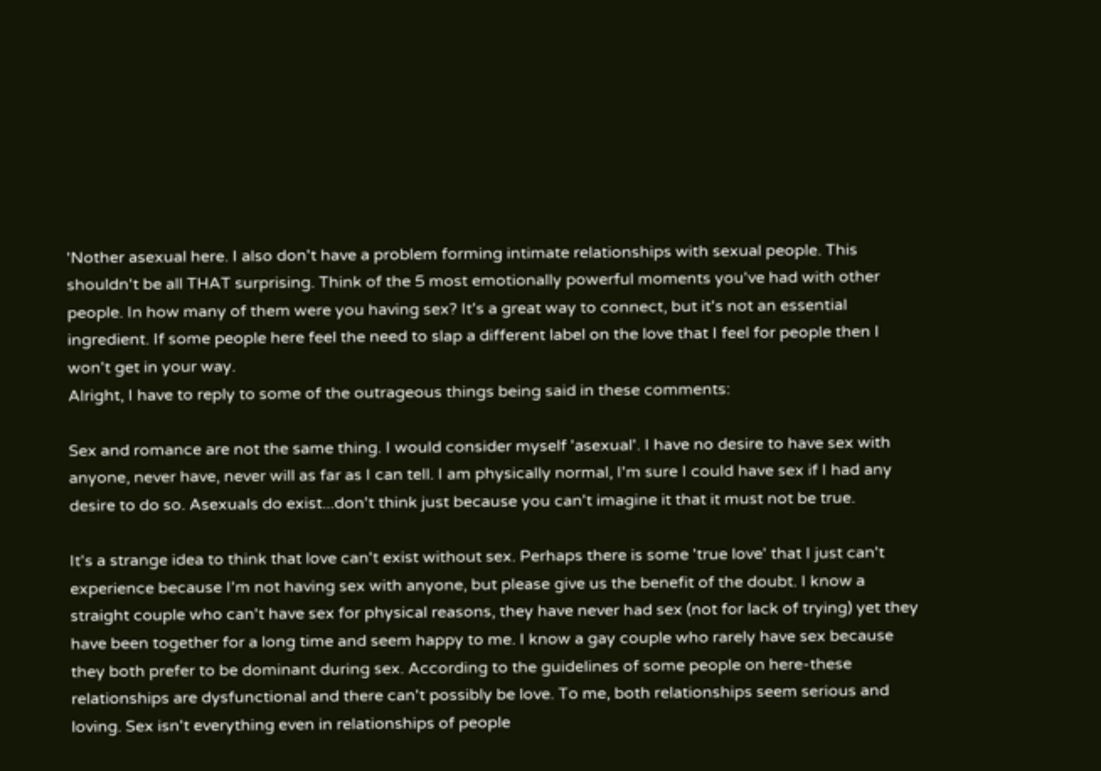'Nother asexual here. I also don't have a problem forming intimate relationships with sexual people. This shouldn't be all THAT surprising. Think of the 5 most emotionally powerful moments you've had with other people. In how many of them were you having sex? It's a great way to connect, but it's not an essential ingredient. If some people here feel the need to slap a different label on the love that I feel for people then I won't get in your way.
Alright, I have to reply to some of the outrageous things being said in these comments:

Sex and romance are not the same thing. I would consider myself 'asexual'. I have no desire to have sex with anyone, never have, never will as far as I can tell. I am physically normal, I'm sure I could have sex if I had any desire to do so. Asexuals do exist...don't think just because you can't imagine it that it must not be true.

It's a strange idea to think that love can't exist without sex. Perhaps there is some 'true love' that I just can't experience because I'm not having sex with anyone, but please give us the benefit of the doubt. I know a straight couple who can't have sex for physical reasons, they have never had sex (not for lack of trying) yet they have been together for a long time and seem happy to me. I know a gay couple who rarely have sex because they both prefer to be dominant during sex. According to the guidelines of some people on here-these relationships are dysfunctional and there can't possibly be love. To me, both relationships seem serious and loving. Sex isn't everything even in relationships of people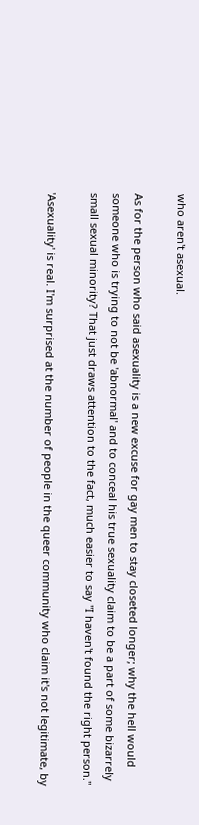who aren't asexual.

As for the person who said asexuality is a new excuse for gay men to stay closeted longer; why the hell would someone who is trying to not be 'abnormal' and to conceal his true sexuality claim to be a part of some bizarrely small sexual minority? That just draws attention to the fact, much easier to say "I haven't found the right person."

'Asexuality' is real. I'm surprised at the number of people in the queer community who claim it's not legitimate, by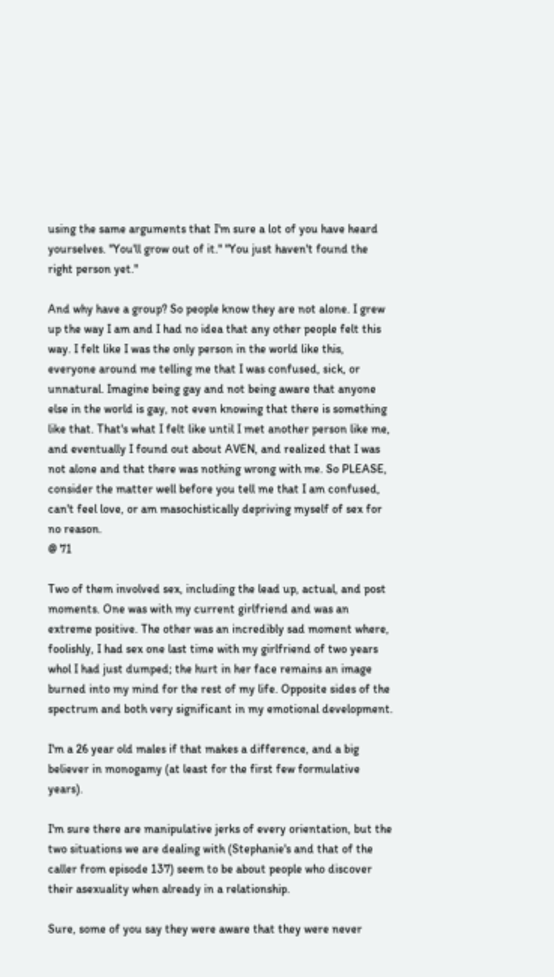using the same arguments that I'm sure a lot of you have heard yourselves. "You'll grow out of it." "You just haven't found the right person yet."

And why have a group? So people know they are not alone. I grew up the way I am and I had no idea that any other people felt this way. I felt like I was the only person in the world like this, everyone around me telling me that I was confused, sick, or unnatural. Imagine being gay and not being aware that anyone else in the world is gay, not even knowing that there is something like that. That's what I felt like until I met another person like me, and eventually I found out about AVEN, and realized that I was not alone and that there was nothing wrong with me. So PLEASE, consider the matter well before you tell me that I am confused, can't feel love, or am masochistically depriving myself of sex for no reason.
@ 71

Two of them involved sex, including the lead up, actual, and post moments. One was with my current girlfriend and was an extreme positive. The other was an incredibly sad moment where, foolishly, I had sex one last time with my girlfriend of two years whol I had just dumped; the hurt in her face remains an image burned into my mind for the rest of my life. Opposite sides of the spectrum and both very significant in my emotional development.

I'm a 26 year old males if that makes a difference, and a big believer in monogamy (at least for the first few formulative years).

I'm sure there are manipulative jerks of every orientation, but the two situations we are dealing with (Stephanie's and that of the caller from episode 137) seem to be about people who discover their asexuality when already in a relationship.

Sure, some of you say they were aware that they were never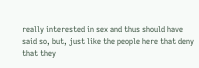really interested in sex and thus should have said so, but, just like the people here that deny that they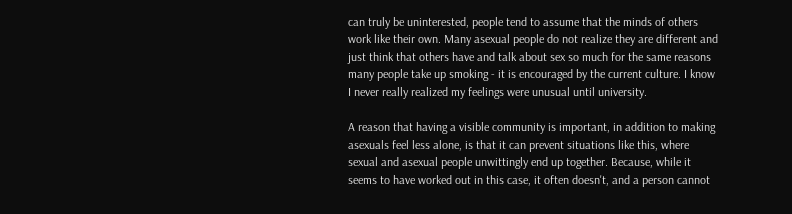can truly be uninterested, people tend to assume that the minds of others work like their own. Many asexual people do not realize they are different and just think that others have and talk about sex so much for the same reasons many people take up smoking - it is encouraged by the current culture. I know I never really realized my feelings were unusual until university.

A reason that having a visible community is important, in addition to making asexuals feel less alone, is that it can prevent situations like this, where sexual and asexual people unwittingly end up together. Because, while it seems to have worked out in this case, it often doesn't, and a person cannot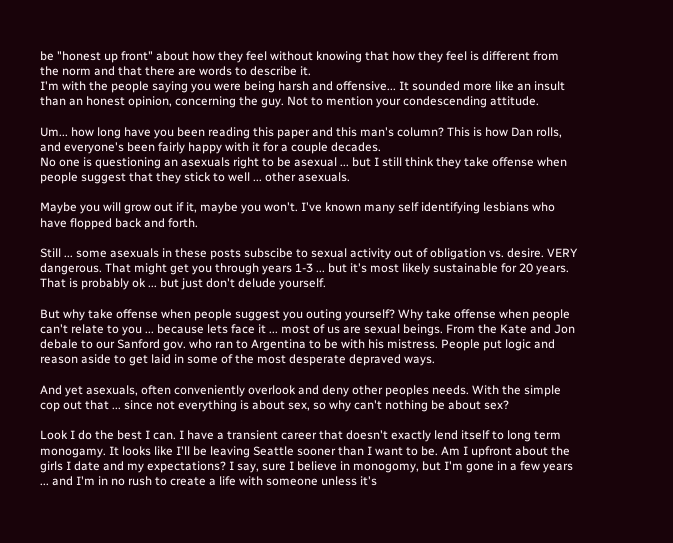be "honest up front" about how they feel without knowing that how they feel is different from the norm and that there are words to describe it.
I'm with the people saying you were being harsh and offensive... It sounded more like an insult than an honest opinion, concerning the guy. Not to mention your condescending attitude.

Um... how long have you been reading this paper and this man's column? This is how Dan rolls, and everyone's been fairly happy with it for a couple decades.
No one is questioning an asexuals right to be asexual ... but I still think they take offense when people suggest that they stick to well ... other asexuals.

Maybe you will grow out if it, maybe you won't. I've known many self identifying lesbians who have flopped back and forth.

Still ... some asexuals in these posts subscibe to sexual activity out of obligation vs. desire. VERY dangerous. That might get you through years 1-3 ... but it's most likely sustainable for 20 years. That is probably ok ... but just don't delude yourself.

But why take offense when people suggest you outing yourself? Why take offense when people can't relate to you ... because lets face it ... most of us are sexual beings. From the Kate and Jon debale to our Sanford gov. who ran to Argentina to be with his mistress. People put logic and reason aside to get laid in some of the most desperate depraved ways.

And yet asexuals, often conveniently overlook and deny other peoples needs. With the simple cop out that ... since not everything is about sex, so why can't nothing be about sex?

Look I do the best I can. I have a transient career that doesn't exactly lend itself to long term monogamy. It looks like I'll be leaving Seattle sooner than I want to be. Am I upfront about the girls I date and my expectations? I say, sure I believe in monogomy, but I'm gone in a few years ... and I'm in no rush to create a life with someone unless it's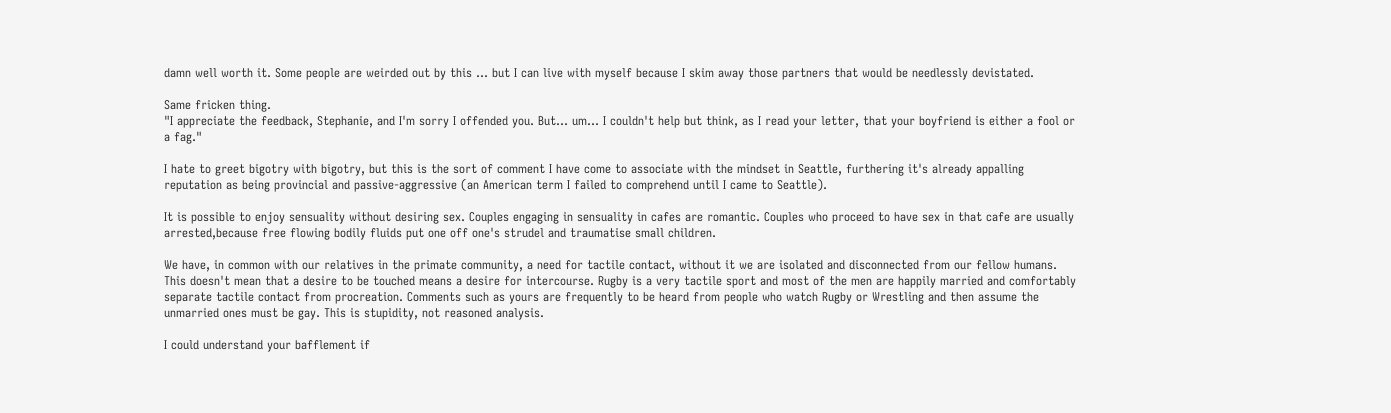damn well worth it. Some people are weirded out by this ... but I can live with myself because I skim away those partners that would be needlessly devistated.

Same fricken thing.
"I appreciate the feedback, Stephanie, and I'm sorry I offended you. But... um... I couldn't help but think, as I read your letter, that your boyfriend is either a fool or a fag."

I hate to greet bigotry with bigotry, but this is the sort of comment I have come to associate with the mindset in Seattle, furthering it's already appalling reputation as being provincial and passive-aggressive (an American term I failed to comprehend until I came to Seattle).

It is possible to enjoy sensuality without desiring sex. Couples engaging in sensuality in cafes are romantic. Couples who proceed to have sex in that cafe are usually arrested,because free flowing bodily fluids put one off one's strudel and traumatise small children.

We have, in common with our relatives in the primate community, a need for tactile contact, without it we are isolated and disconnected from our fellow humans. This doesn't mean that a desire to be touched means a desire for intercourse. Rugby is a very tactile sport and most of the men are happily married and comfortably separate tactile contact from procreation. Comments such as yours are frequently to be heard from people who watch Rugby or Wrestling and then assume the unmarried ones must be gay. This is stupidity, not reasoned analysis.

I could understand your bafflement if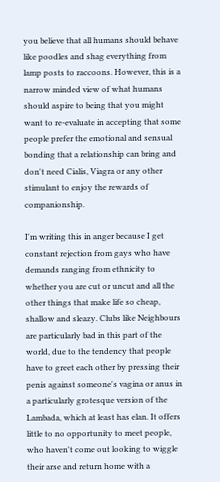you believe that all humans should behave like poodles and shag everything from lamp posts to raccoons. However, this is a narrow minded view of what humans should aspire to being that you might want to re-evaluate in accepting that some people prefer the emotional and sensual bonding that a relationship can bring and don't need Cialis, Viagra or any other stimulant to enjoy the rewards of companionship.

I'm writing this in anger because I get constant rejection from gays who have demands ranging from ethnicity to whether you are cut or uncut and all the other things that make life so cheap, shallow and sleazy. Clubs like Neighbours are particularly bad in this part of the world, due to the tendency that people have to greet each other by pressing their penis against someone's vagina or anus in a particularly grotesque version of the Lambada, which at least has elan. It offers little to no opportunity to meet people, who haven't come out looking to wiggle their arse and return home with a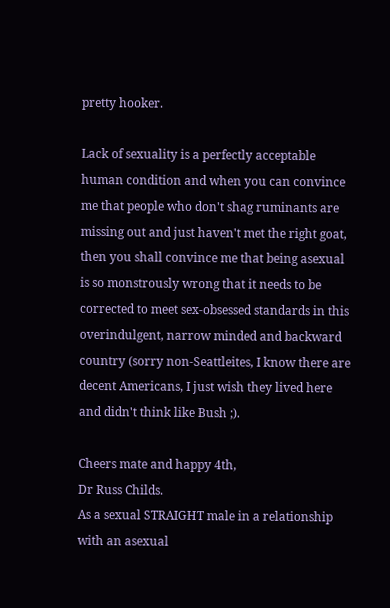pretty hooker.

Lack of sexuality is a perfectly acceptable human condition and when you can convince me that people who don't shag ruminants are missing out and just haven't met the right goat, then you shall convince me that being asexual is so monstrously wrong that it needs to be corrected to meet sex-obsessed standards in this overindulgent, narrow minded and backward country (sorry non-Seattleites, I know there are decent Americans, I just wish they lived here and didn't think like Bush ;).

Cheers mate and happy 4th,
Dr Russ Childs.
As a sexual STRAIGHT male in a relationship with an asexual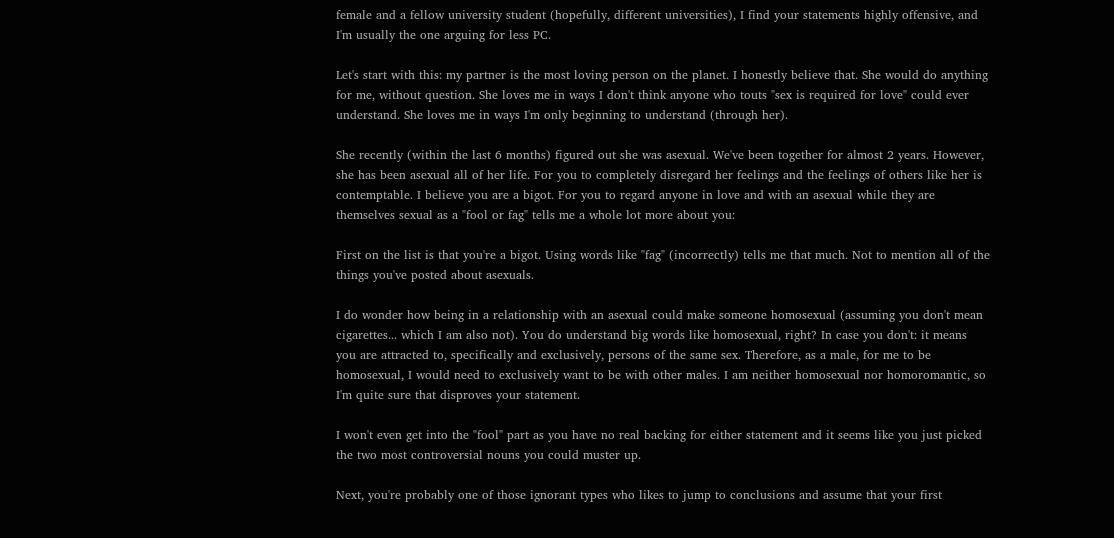female and a fellow university student (hopefully, different universities), I find your statements highly offensive, and I'm usually the one arguing for less PC.

Let's start with this: my partner is the most loving person on the planet. I honestly believe that. She would do anything for me, without question. She loves me in ways I don't think anyone who touts "sex is required for love" could ever understand. She loves me in ways I'm only beginning to understand (through her).

She recently (within the last 6 months) figured out she was asexual. We've been together for almost 2 years. However, she has been asexual all of her life. For you to completely disregard her feelings and the feelings of others like her is contemptable. I believe you are a bigot. For you to regard anyone in love and with an asexual while they are themselves sexual as a "fool or fag" tells me a whole lot more about you:

First on the list is that you're a bigot. Using words like "fag" (incorrectly) tells me that much. Not to mention all of the things you've posted about asexuals.

I do wonder how being in a relationship with an asexual could make someone homosexual (assuming you don't mean cigarettes... which I am also not). You do understand big words like homosexual, right? In case you don't: it means you are attracted to, specifically and exclusively, persons of the same sex. Therefore, as a male, for me to be homosexual, I would need to exclusively want to be with other males. I am neither homosexual nor homoromantic, so I'm quite sure that disproves your statement.

I won't even get into the "fool" part as you have no real backing for either statement and it seems like you just picked the two most controversial nouns you could muster up.

Next, you're probably one of those ignorant types who likes to jump to conclusions and assume that your first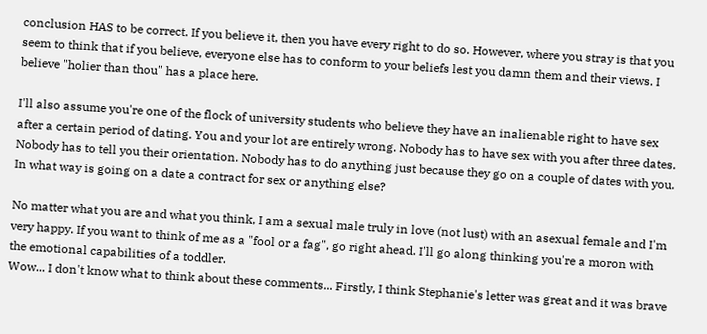conclusion HAS to be correct. If you believe it, then you have every right to do so. However, where you stray is that you seem to think that if you believe, everyone else has to conform to your beliefs lest you damn them and their views. I believe "holier than thou" has a place here.

I'll also assume you're one of the flock of university students who believe they have an inalienable right to have sex after a certain period of dating. You and your lot are entirely wrong. Nobody has to have sex with you after three dates. Nobody has to tell you their orientation. Nobody has to do anything just because they go on a couple of dates with you. In what way is going on a date a contract for sex or anything else?

No matter what you are and what you think, I am a sexual male truly in love (not lust) with an asexual female and I'm very happy. If you want to think of me as a "fool or a fag", go right ahead. I'll go along thinking you're a moron with the emotional capabilities of a toddler.
Wow... I don't know what to think about these comments... Firstly, I think Stephanie's letter was great and it was brave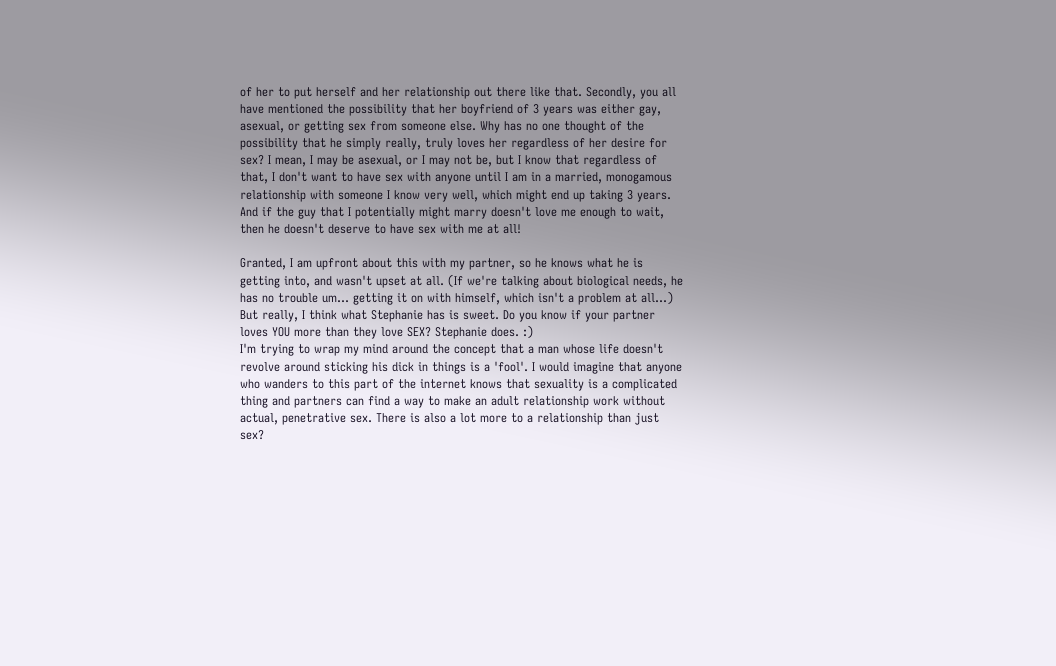of her to put herself and her relationship out there like that. Secondly, you all have mentioned the possibility that her boyfriend of 3 years was either gay, asexual, or getting sex from someone else. Why has no one thought of the possibility that he simply really, truly loves her regardless of her desire for sex? I mean, I may be asexual, or I may not be, but I know that regardless of that, I don't want to have sex with anyone until I am in a married, monogamous relationship with someone I know very well, which might end up taking 3 years. And if the guy that I potentially might marry doesn't love me enough to wait, then he doesn't deserve to have sex with me at all!

Granted, I am upfront about this with my partner, so he knows what he is getting into, and wasn't upset at all. (If we're talking about biological needs, he has no trouble um... getting it on with himself, which isn't a problem at all...) But really, I think what Stephanie has is sweet. Do you know if your partner loves YOU more than they love SEX? Stephanie does. :)
I'm trying to wrap my mind around the concept that a man whose life doesn't revolve around sticking his dick in things is a 'fool'. I would imagine that anyone who wanders to this part of the internet knows that sexuality is a complicated thing and partners can find a way to make an adult relationship work without actual, penetrative sex. There is also a lot more to a relationship than just sex?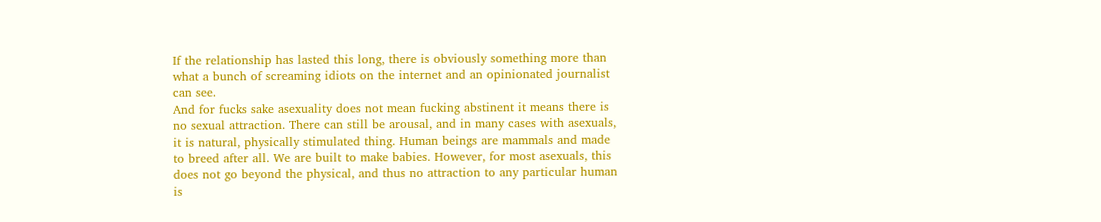If the relationship has lasted this long, there is obviously something more than what a bunch of screaming idiots on the internet and an opinionated journalist can see.
And for fucks sake asexuality does not mean fucking abstinent it means there is no sexual attraction. There can still be arousal, and in many cases with asexuals, it is natural, physically stimulated thing. Human beings are mammals and made to breed after all. We are built to make babies. However, for most asexuals, this does not go beyond the physical, and thus no attraction to any particular human is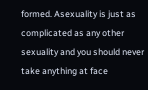formed. Asexuality is just as complicated as any other sexuality and you should never take anything at face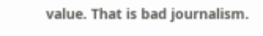value. That is bad journalism.